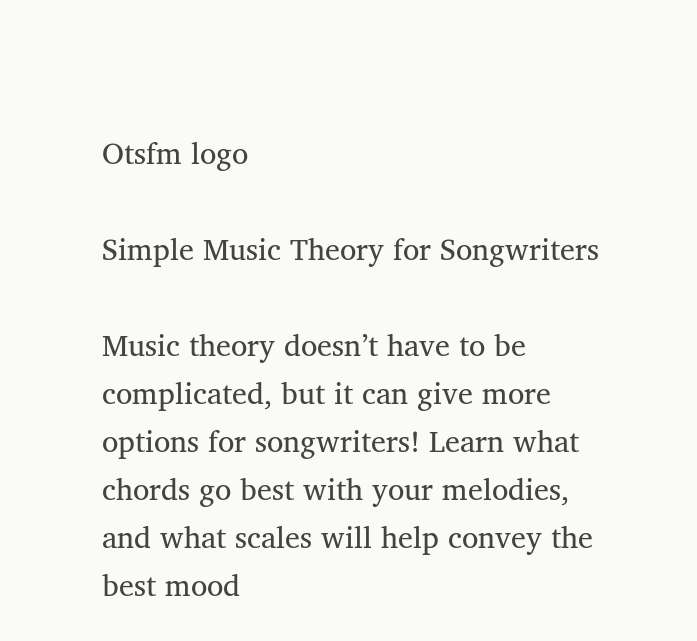Otsfm logo

Simple Music Theory for Songwriters

Music theory doesn’t have to be complicated, but it can give more options for songwriters! Learn what chords go best with your melodies, and what scales will help convey the best mood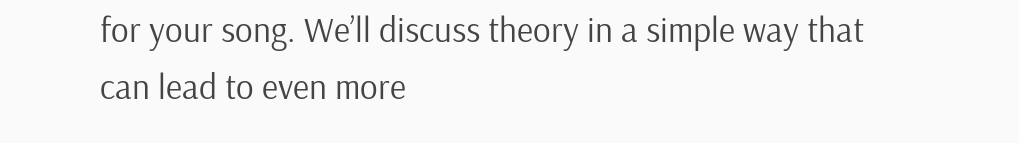for your song. We’ll discuss theory in a simple way that can lead to even more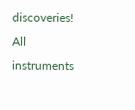discoveries! All instruments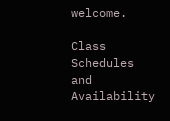welcome.

Class Schedules and Availability